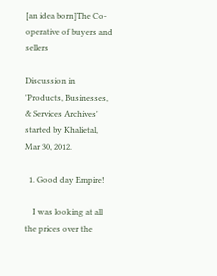[an idea born]The Co-operative of buyers and sellers

Discussion in 'Products, Businesses, & Services Archives' started by Khalietal, Mar 30, 2012.

  1. Good day Empire!

    I was looking at all the prices over the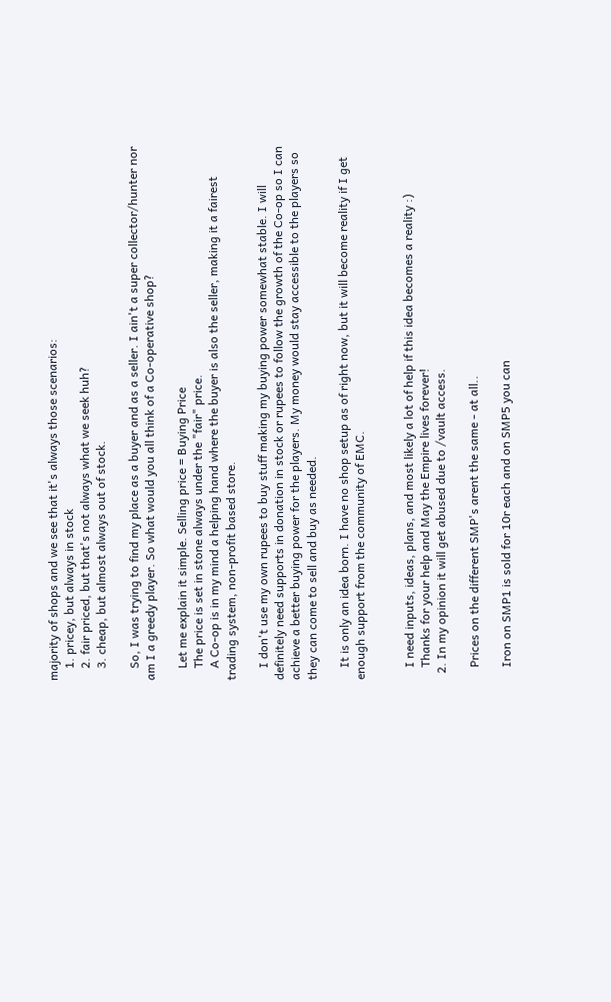majority of shops and we see that it's always those scenarios:
    1. pricey, but always in stock
    2. fair priced, but that's not always what we seek huh?
    3. cheap, but almost always out of stock.

    So, I was trying to find my place as a buyer and as a seller. I ain't a super collector/hunter nor am I a greedy player. So what would you all think of a Co-operative shop?

    Let me explain it simple. Selling price = Buying Price
    The price is set in stone always under the "fair" price.
    A Co-op is in my mind a helping hand where the buyer is also the seller, making it a fairest trading system, non-profit based store.

    I don't use my own rupees to buy stuff making my buying power somewhat stable. I will definitely need supports in donation in stock or rupees to follow the growth of the Co-op so I can achieve a better buying power for the players. My money would stay accessible to the players so they can come to sell and buy as needed.

    It is only an idea born. I have no shop setup as of right now, but it will become reality if I get enough support from the community of EMC.


    I need inputs, ideas, plans, and most likely a lot of help if this idea becomes a reality :)
    Thanks for your help and May the Empire lives forever!
  2. In my opinion it will get abused due to /vault access.

    Prices on the different SMP's arent the same - at all..

    Iron on SMP1 is sold for 10r each and on SMP5 you can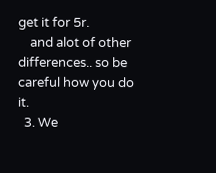get it for 5r.
    and alot of other differences.. so be careful how you do it.
  3. We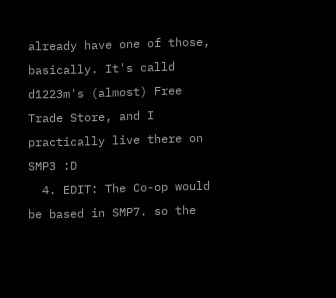already have one of those, basically. It's calld d1223m's (almost) Free Trade Store, and I practically live there on SMP3 :D
  4. EDIT: The Co-op would be based in SMP7. so the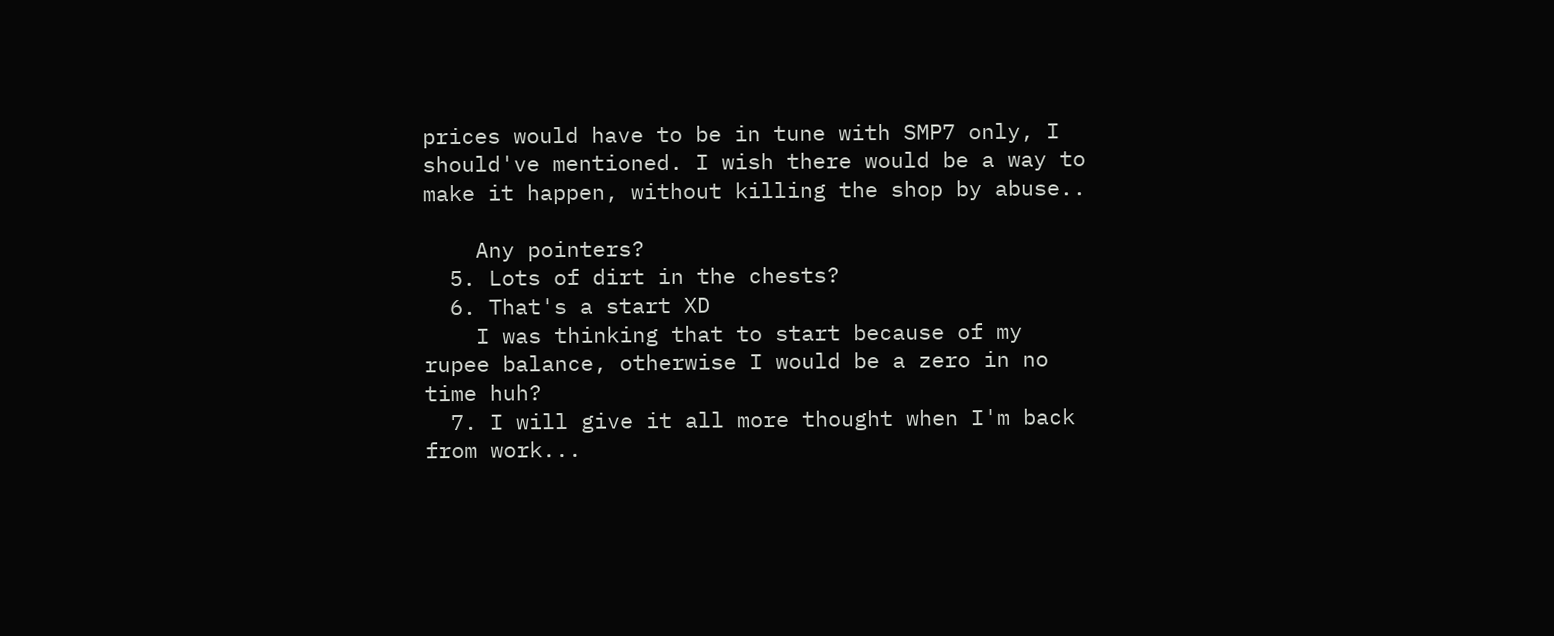prices would have to be in tune with SMP7 only, I should've mentioned. I wish there would be a way to make it happen, without killing the shop by abuse..

    Any pointers?
  5. Lots of dirt in the chests?
  6. That's a start XD
    I was thinking that to start because of my rupee balance, otherwise I would be a zero in no time huh?
  7. I will give it all more thought when I'm back from work...